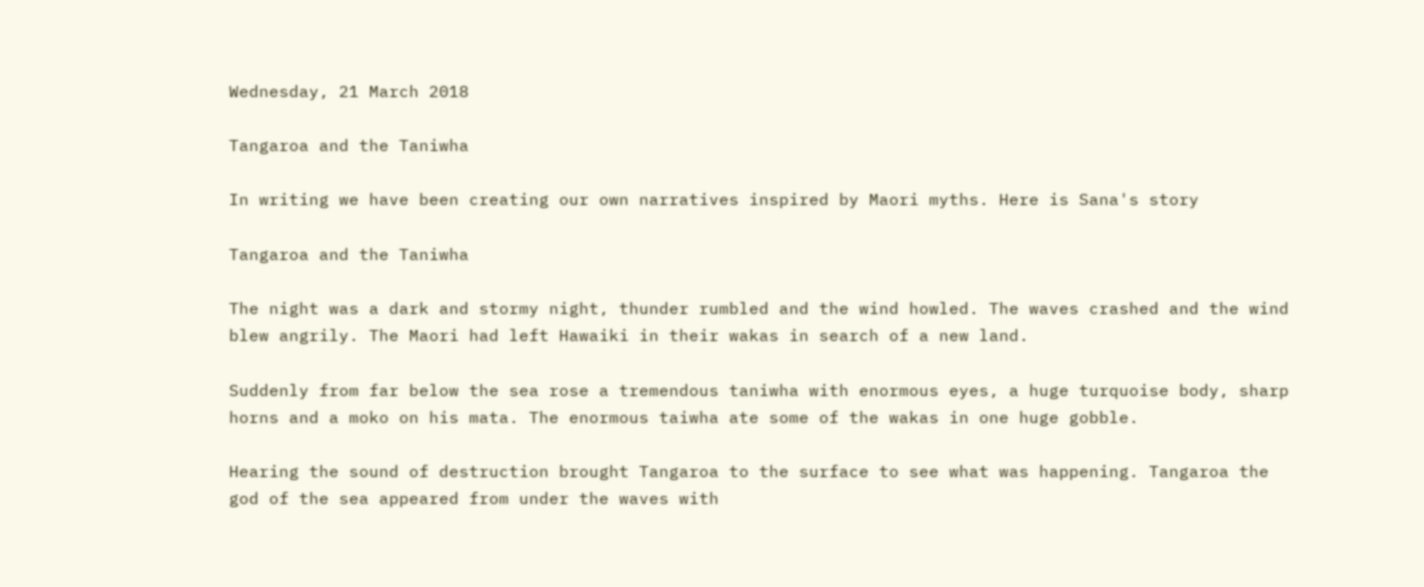Wednesday, 21 March 2018

Tangaroa and the Taniwha

In writing we have been creating our own narratives inspired by Maori myths. Here is Sana's story

Tangaroa and the Taniwha

The night was a dark and stormy night, thunder rumbled and the wind howled. The waves crashed and the wind blew angrily. The Maori had left Hawaiki in their wakas in search of a new land.

Suddenly from far below the sea rose a tremendous taniwha with enormous eyes, a huge turquoise body, sharp horns and a moko on his mata. The enormous taiwha ate some of the wakas in one huge gobble.

Hearing the sound of destruction brought Tangaroa to the surface to see what was happening. Tangaroa the god of the sea appeared from under the waves with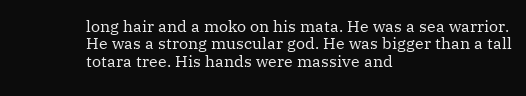long hair and a moko on his mata. He was a sea warrior. He was a strong muscular god. He was bigger than a tall totara tree. His hands were massive and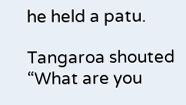he held a patu.

Tangaroa shouted “What are you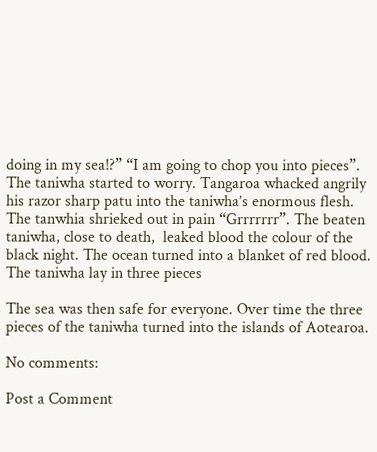doing in my sea!?” “I am going to chop you into pieces”. The taniwha started to worry. Tangaroa whacked angrily his razor sharp patu into the taniwha’s enormous flesh. The tanwhia shrieked out in pain “Grrrrrrr”. The beaten taniwha, close to death,  leaked blood the colour of the black night. The ocean turned into a blanket of red blood. The taniwha lay in three pieces

The sea was then safe for everyone. Over time the three pieces of the taniwha turned into the islands of Aotearoa.

No comments:

Post a Comment